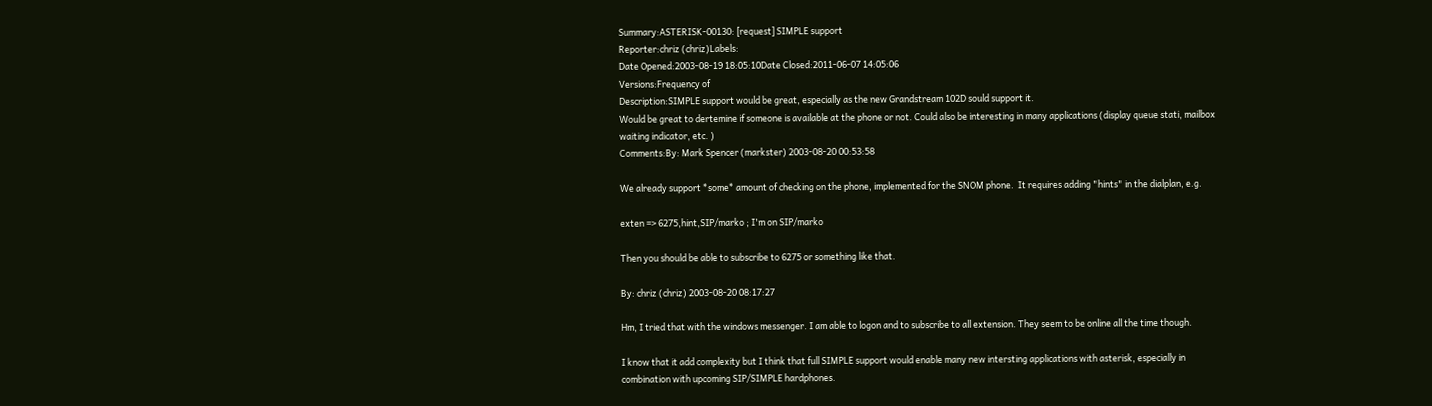Summary:ASTERISK-00130: [request] SIMPLE support
Reporter:chriz (chriz)Labels:
Date Opened:2003-08-19 18:05:10Date Closed:2011-06-07 14:05:06
Versions:Frequency of
Description:SIMPLE support would be great, especially as the new Grandstream 102D sould support it.
Would be great to dertemine if someone is available at the phone or not. Could also be interesting in many applications (display queue stati, mailbox waiting indicator, etc. )
Comments:By: Mark Spencer (markster) 2003-08-20 00:53:58

We already support *some* amount of checking on the phone, implemented for the SNOM phone.  It requires adding "hints" in the dialplan, e.g.

exten => 6275,hint,SIP/marko ; I'm on SIP/marko

Then you should be able to subscribe to 6275 or something like that.

By: chriz (chriz) 2003-08-20 08:17:27

Hm, I tried that with the windows messenger. I am able to logon and to subscribe to all extension. They seem to be online all the time though.

I know that it add complexity but I think that full SIMPLE support would enable many new intersting applications with asterisk, especially in combination with upcoming SIP/SIMPLE hardphones.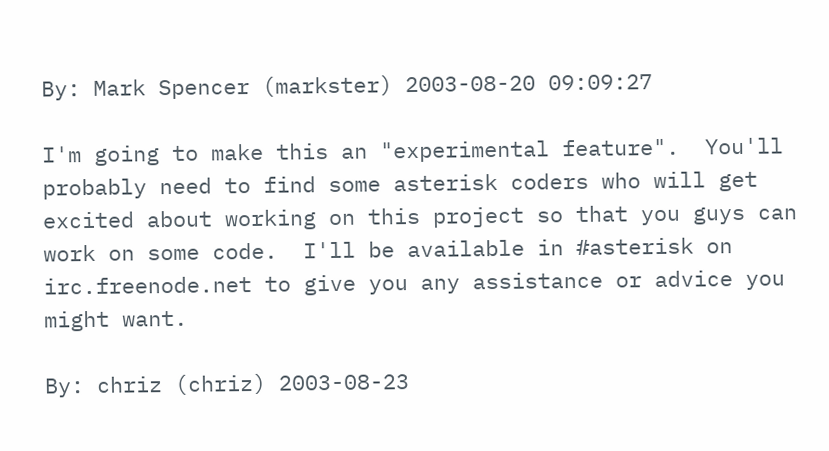By: Mark Spencer (markster) 2003-08-20 09:09:27

I'm going to make this an "experimental feature".  You'll probably need to find some asterisk coders who will get excited about working on this project so that you guys can work on some code.  I'll be available in #asterisk on irc.freenode.net to give you any assistance or advice you might want.

By: chriz (chriz) 2003-08-23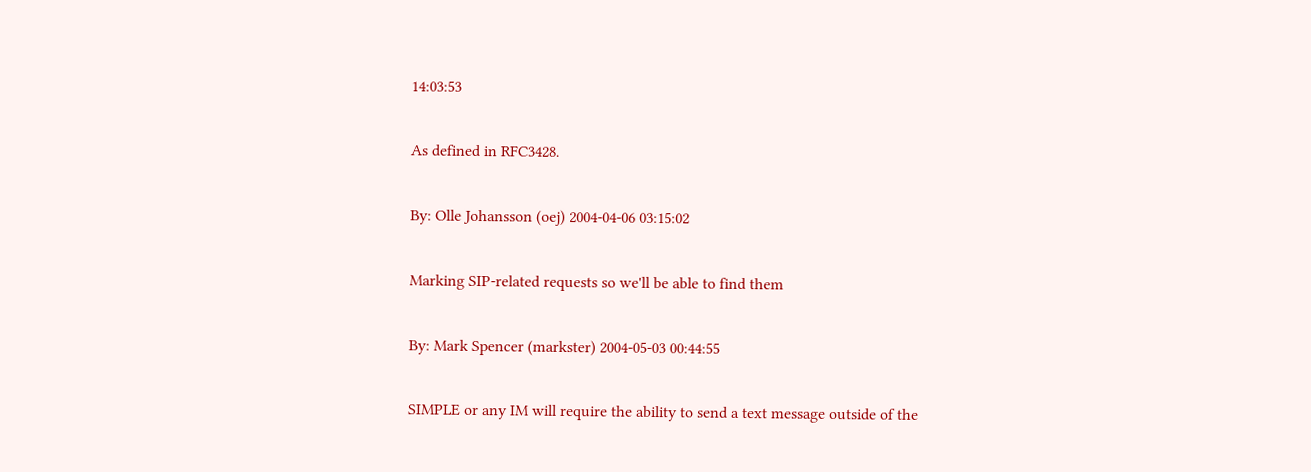14:03:53

As defined in RFC3428.

By: Olle Johansson (oej) 2004-04-06 03:15:02

Marking SIP-related requests so we'll be able to find them

By: Mark Spencer (markster) 2004-05-03 00:44:55

SIMPLE or any IM will require the ability to send a text message outside of the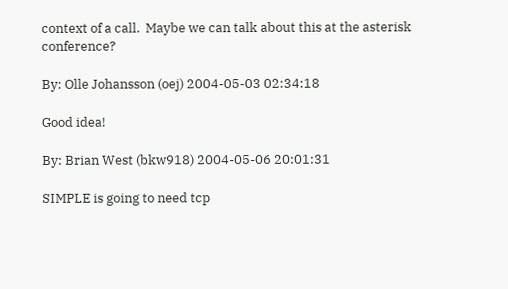context of a call.  Maybe we can talk about this at the asterisk conference?

By: Olle Johansson (oej) 2004-05-03 02:34:18

Good idea!

By: Brian West (bkw918) 2004-05-06 20:01:31

SIMPLE is going to need tcp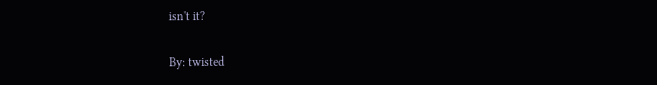isn't it?

By: twisted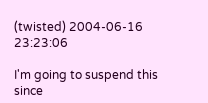(twisted) 2004-06-16 23:23:06

I'm going to suspend this since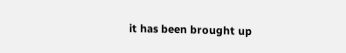it has been brought up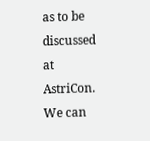as to be discussed at AstriCon.  We can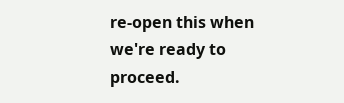re-open this when we're ready to proceed.